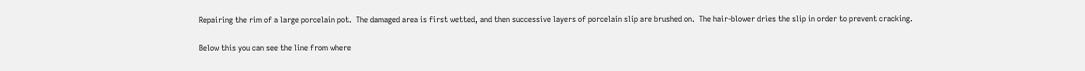Repairing the rim of a large porcelain pot.  The damaged area is first wetted, and then successive layers of porcelain slip are brushed on.  The hair-blower dries the slip in order to prevent cracking.

Below this you can see the line from where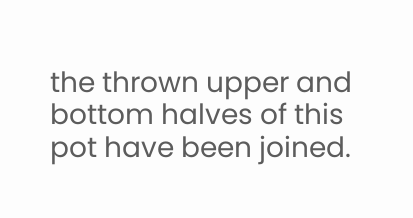the thrown upper and bottom halves of this pot have been joined.